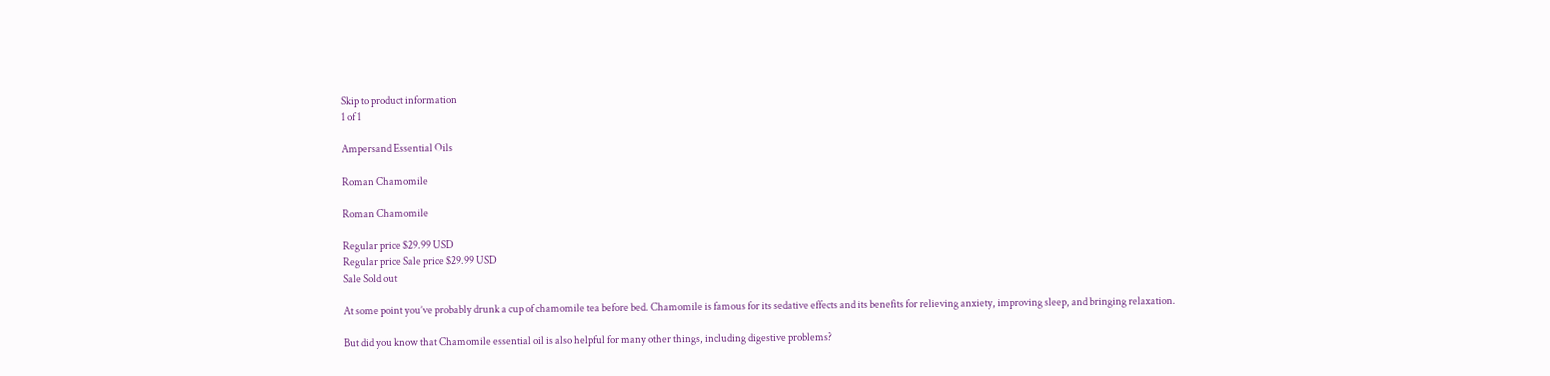Skip to product information
1 of 1

Ampersand Essential Oils

Roman Chamomile

Roman Chamomile

Regular price $29.99 USD
Regular price Sale price $29.99 USD
Sale Sold out

At some point you’ve probably drunk a cup of chamomile tea before bed. Chamomile is famous for its sedative effects and its benefits for relieving anxiety, improving sleep, and bringing relaxation.

But did you know that Chamomile essential oil is also helpful for many other things, including digestive problems?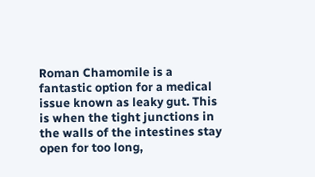Roman Chamomile is a fantastic option for a medical issue known as leaky gut. This is when the tight junctions in the walls of the intestines stay open for too long,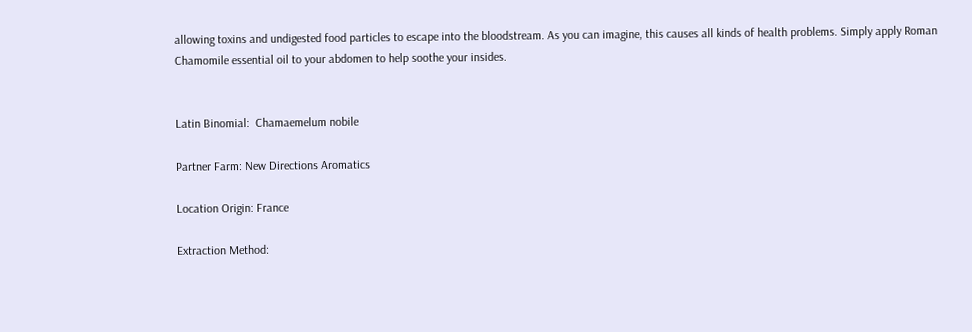allowing toxins and undigested food particles to escape into the bloodstream. As you can imagine, this causes all kinds of health problems. Simply apply Roman Chamomile essential oil to your abdomen to help soothe your insides.


Latin Binomial:  Chamaemelum nobile

Partner Farm: New Directions Aromatics

Location Origin: France

Extraction Method: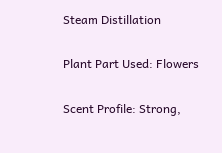Steam Distillation

Plant Part Used: Flowers

Scent Profile: Strong,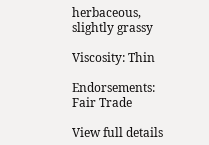herbaceous, slightly grassy

Viscosity: Thin

Endorsements: Fair Trade

View full details